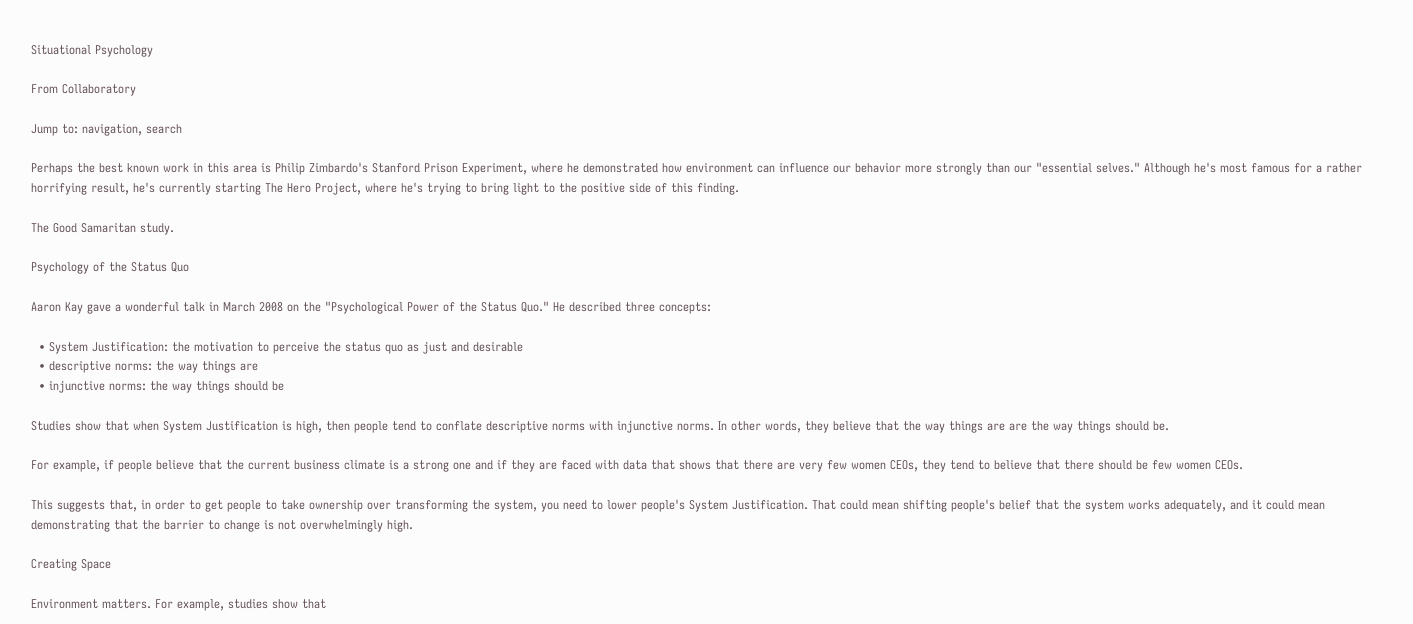Situational Psychology

From Collaboratory

Jump to: navigation, search

Perhaps the best known work in this area is Philip Zimbardo's Stanford Prison Experiment, where he demonstrated how environment can influence our behavior more strongly than our "essential selves." Although he's most famous for a rather horrifying result, he's currently starting The Hero Project, where he's trying to bring light to the positive side of this finding.

The Good Samaritan study.

Psychology of the Status Quo

Aaron Kay gave a wonderful talk in March 2008 on the "Psychological Power of the Status Quo." He described three concepts:

  • System Justification: the motivation to perceive the status quo as just and desirable
  • descriptive norms: the way things are
  • injunctive norms: the way things should be

Studies show that when System Justification is high, then people tend to conflate descriptive norms with injunctive norms. In other words, they believe that the way things are are the way things should be.

For example, if people believe that the current business climate is a strong one and if they are faced with data that shows that there are very few women CEOs, they tend to believe that there should be few women CEOs.

This suggests that, in order to get people to take ownership over transforming the system, you need to lower people's System Justification. That could mean shifting people's belief that the system works adequately, and it could mean demonstrating that the barrier to change is not overwhelmingly high.

Creating Space

Environment matters. For example, studies show that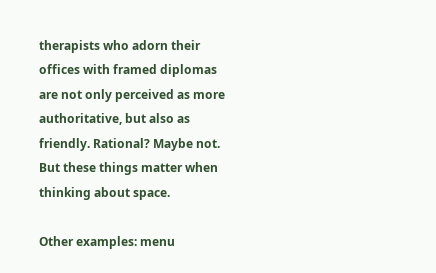therapists who adorn their offices with framed diplomas are not only perceived as more authoritative, but also as friendly. Rational? Maybe not. But these things matter when thinking about space.

Other examples: menu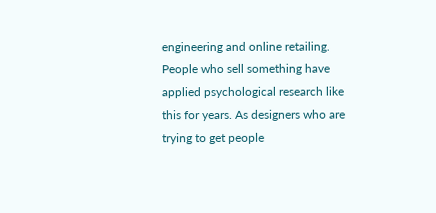engineering and online retailing. People who sell something have applied psychological research like this for years. As designers who are trying to get people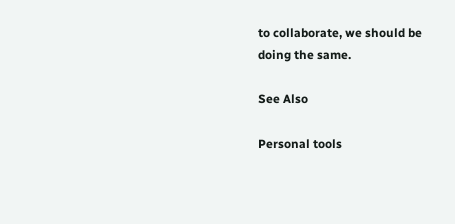to collaborate, we should be doing the same.

See Also

Personal tools